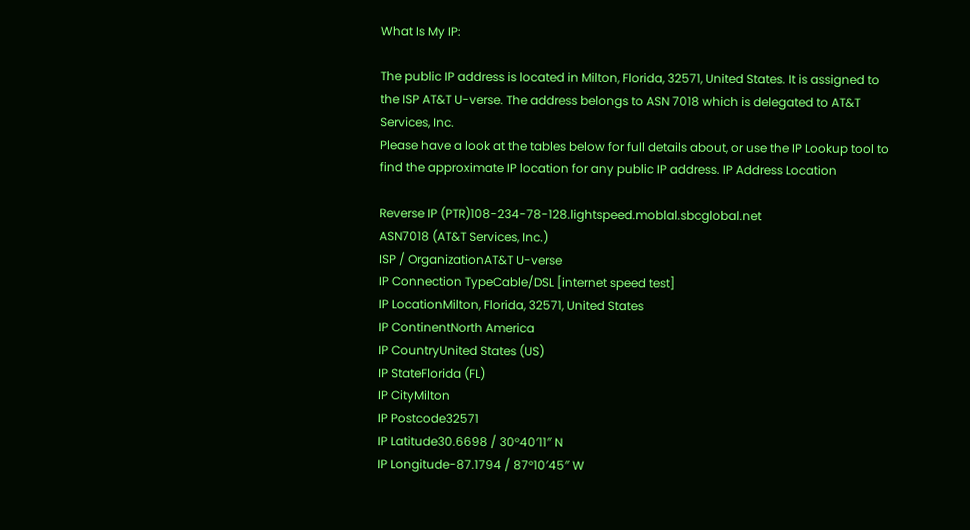What Is My IP:

The public IP address is located in Milton, Florida, 32571, United States. It is assigned to the ISP AT&T U-verse. The address belongs to ASN 7018 which is delegated to AT&T Services, Inc.
Please have a look at the tables below for full details about, or use the IP Lookup tool to find the approximate IP location for any public IP address. IP Address Location

Reverse IP (PTR)108-234-78-128.lightspeed.moblal.sbcglobal.net
ASN7018 (AT&T Services, Inc.)
ISP / OrganizationAT&T U-verse
IP Connection TypeCable/DSL [internet speed test]
IP LocationMilton, Florida, 32571, United States
IP ContinentNorth America
IP CountryUnited States (US)
IP StateFlorida (FL)
IP CityMilton
IP Postcode32571
IP Latitude30.6698 / 30°40′11″ N
IP Longitude-87.1794 / 87°10′45″ W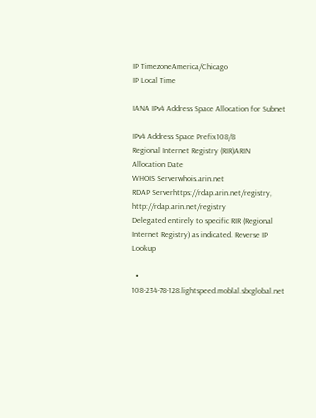IP TimezoneAmerica/Chicago
IP Local Time

IANA IPv4 Address Space Allocation for Subnet

IPv4 Address Space Prefix108/8
Regional Internet Registry (RIR)ARIN
Allocation Date
WHOIS Serverwhois.arin.net
RDAP Serverhttps://rdap.arin.net/registry, http://rdap.arin.net/registry
Delegated entirely to specific RIR (Regional Internet Registry) as indicated. Reverse IP Lookup

  • 108-234-78-128.lightspeed.moblal.sbcglobal.net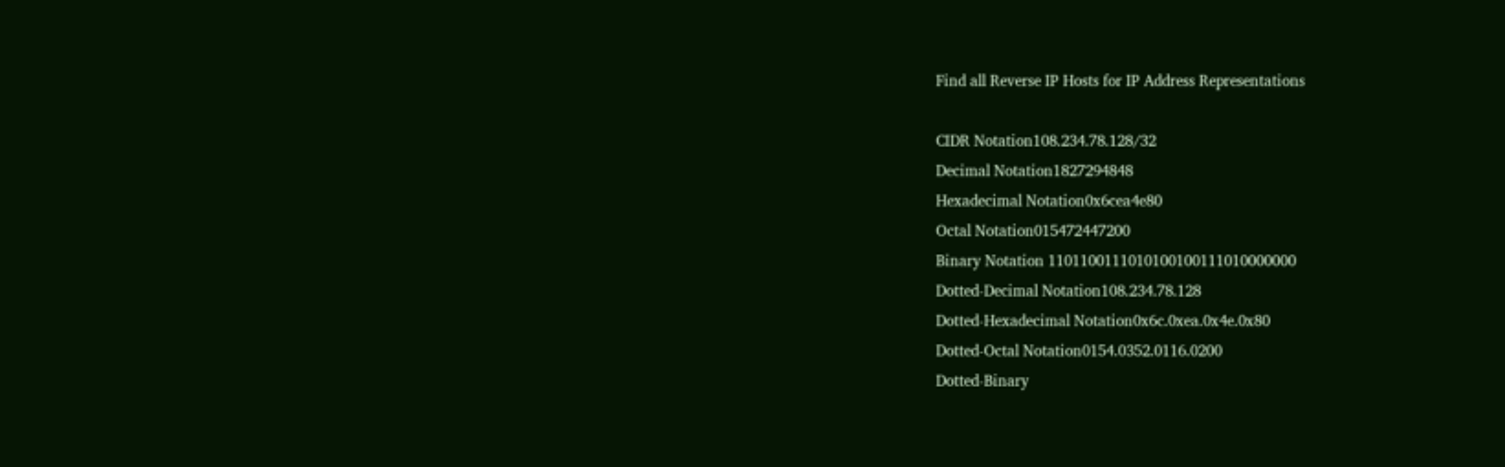Find all Reverse IP Hosts for IP Address Representations

CIDR Notation108.234.78.128/32
Decimal Notation1827294848
Hexadecimal Notation0x6cea4e80
Octal Notation015472447200
Binary Notation 1101100111010100100111010000000
Dotted-Decimal Notation108.234.78.128
Dotted-Hexadecimal Notation0x6c.0xea.0x4e.0x80
Dotted-Octal Notation0154.0352.0116.0200
Dotted-Binary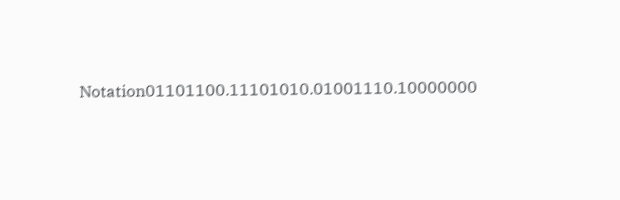Notation01101100.11101010.01001110.10000000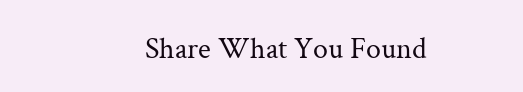Share What You Found